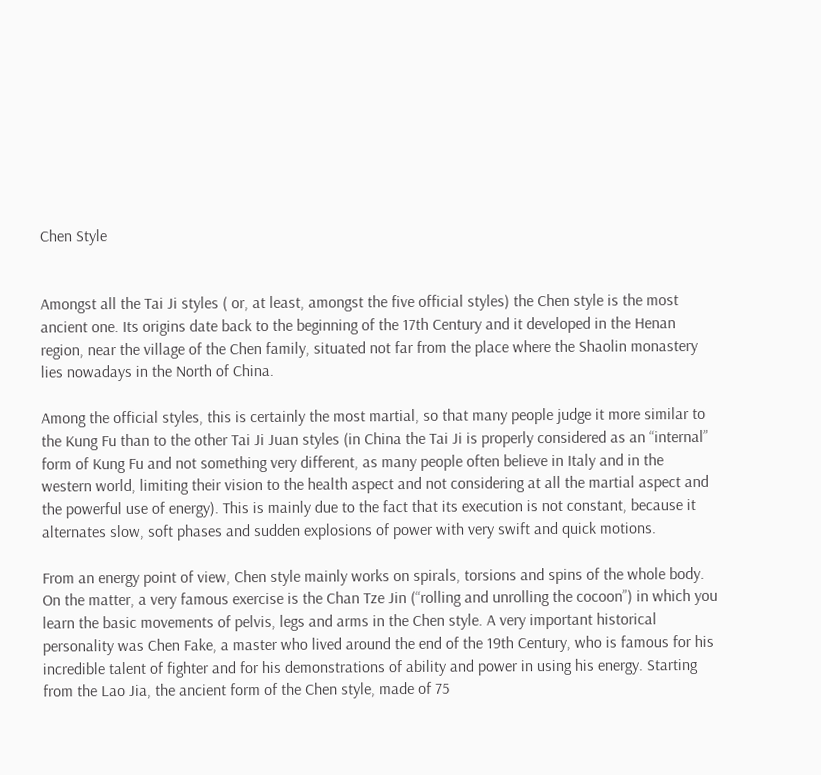Chen Style


Amongst all the Tai Ji styles ( or, at least, amongst the five official styles) the Chen style is the most ancient one. Its origins date back to the beginning of the 17th Century and it developed in the Henan region, near the village of the Chen family, situated not far from the place where the Shaolin monastery lies nowadays in the North of China.

Among the official styles, this is certainly the most martial, so that many people judge it more similar to the Kung Fu than to the other Tai Ji Juan styles (in China the Tai Ji is properly considered as an “internal” form of Kung Fu and not something very different, as many people often believe in Italy and in the western world, limiting their vision to the health aspect and not considering at all the martial aspect and the powerful use of energy). This is mainly due to the fact that its execution is not constant, because it alternates slow, soft phases and sudden explosions of power with very swift and quick motions.

From an energy point of view, Chen style mainly works on spirals, torsions and spins of the whole body. On the matter, a very famous exercise is the Chan Tze Jin (“rolling and unrolling the cocoon”) in which you learn the basic movements of pelvis, legs and arms in the Chen style. A very important historical personality was Chen Fake, a master who lived around the end of the 19th Century, who is famous for his incredible talent of fighter and for his demonstrations of ability and power in using his energy. Starting from the Lao Jia, the ancient form of the Chen style, made of 75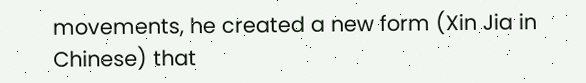movements, he created a new form (Xin Jia in Chinese) that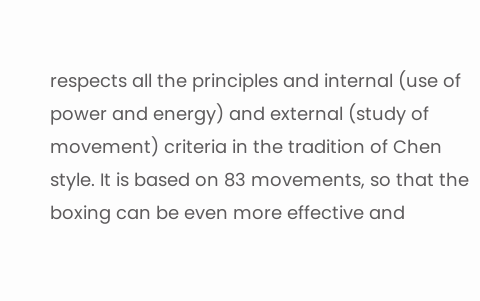respects all the principles and internal (use of power and energy) and external (study of movement) criteria in the tradition of Chen style. It is based on 83 movements, so that the boxing can be even more effective and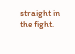straight in the fight.